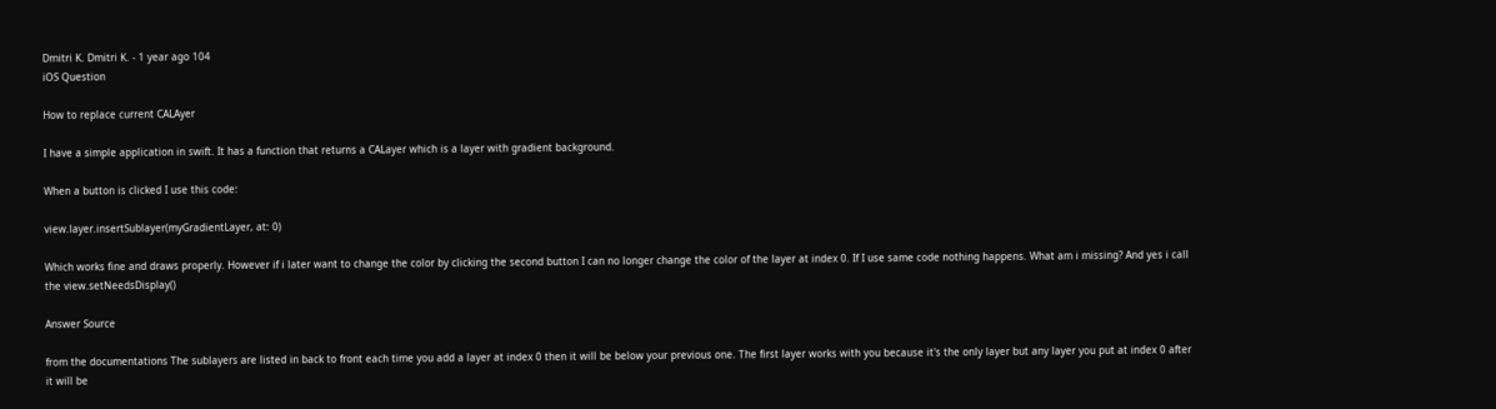Dmitri K. Dmitri K. - 1 year ago 104
iOS Question

How to replace current CALAyer

I have a simple application in swift. It has a function that returns a CALayer which is a layer with gradient background.

When a button is clicked I use this code:

view.layer.insertSublayer(myGradientLayer, at: 0)

Which works fine and draws properly. However if i later want to change the color by clicking the second button I can no longer change the color of the layer at index 0. If I use same code nothing happens. What am i missing? And yes i call the view.setNeedsDisplay()

Answer Source

from the documentations The sublayers are listed in back to front each time you add a layer at index 0 then it will be below your previous one. The first layer works with you because it's the only layer but any layer you put at index 0 after it will be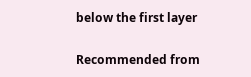below the first layer

Recommended from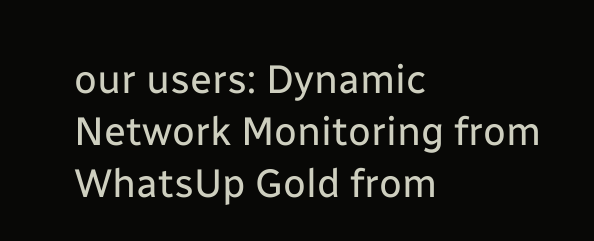our users: Dynamic Network Monitoring from WhatsUp Gold from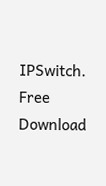IPSwitch. Free Download